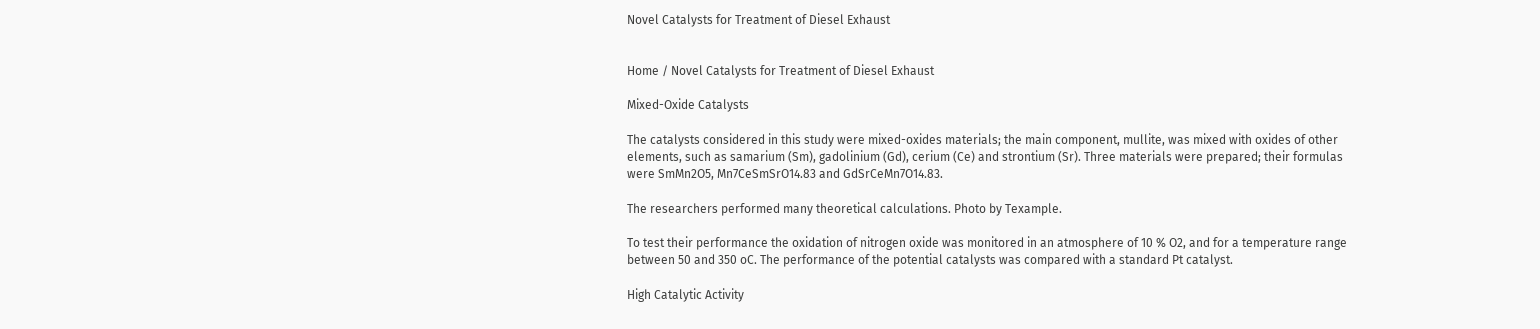Novel Catalysts for Treatment of Diesel Exhaust


Home / Novel Catalysts for Treatment of Diesel Exhaust

Mixed-Oxide Catalysts

The catalysts considered in this study were mixed-oxides materials; the main component, mullite, was mixed with oxides of other elements, such as samarium (Sm), gadolinium (Gd), cerium (Ce) and strontium (Sr). Three materials were prepared; their formulas were SmMn2O5, Mn7CeSmSrO14.83 and GdSrCeMn7O14.83.

The researchers performed many theoretical calculations. Photo by Texample.

To test their performance the oxidation of nitrogen oxide was monitored in an atmosphere of 10 % O2, and for a temperature range between 50 and 350 oC. The performance of the potential catalysts was compared with a standard Pt catalyst.

High Catalytic Activity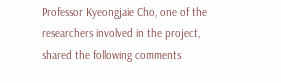Professor Kyeongjaie Cho, one of the researchers involved in the project, shared the following comments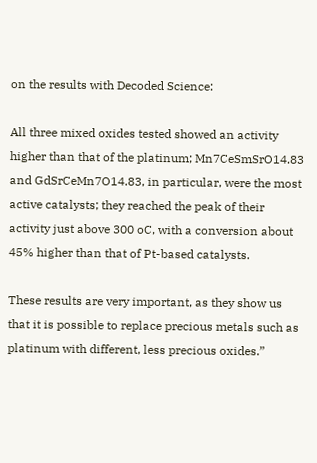on the results with Decoded Science:

All three mixed oxides tested showed an activity higher than that of the platinum; Mn7CeSmSrO14.83 and GdSrCeMn7O14.83, in particular, were the most active catalysts; they reached the peak of their activity just above 300 oC, with a conversion about 45% higher than that of Pt-based catalysts.

These results are very important, as they show us that it is possible to replace precious metals such as platinum with different, less precious oxides.”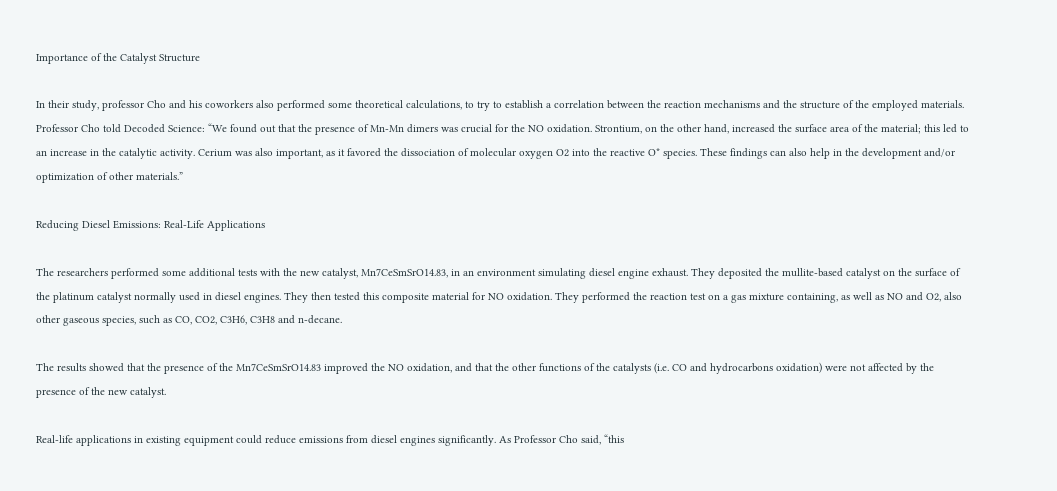Importance of the Catalyst Structure

In their study, professor Cho and his coworkers also performed some theoretical calculations, to try to establish a correlation between the reaction mechanisms and the structure of the employed materials. Professor Cho told Decoded Science: “We found out that the presence of Mn-Mn dimers was crucial for the NO oxidation. Strontium, on the other hand, increased the surface area of the material; this led to an increase in the catalytic activity. Cerium was also important, as it favored the dissociation of molecular oxygen O2 into the reactive O* species. These findings can also help in the development and/or optimization of other materials.”

Reducing Diesel Emissions: Real-Life Applications

The researchers performed some additional tests with the new catalyst, Mn7CeSmSrO14.83, in an environment simulating diesel engine exhaust. They deposited the mullite-based catalyst on the surface of the platinum catalyst normally used in diesel engines. They then tested this composite material for NO oxidation. They performed the reaction test on a gas mixture containing, as well as NO and O2, also other gaseous species, such as CO, CO2, C3H6, C3H8 and n-decane.

The results showed that the presence of the Mn7CeSmSrO14.83 improved the NO oxidation, and that the other functions of the catalysts (i.e. CO and hydrocarbons oxidation) were not affected by the presence of the new catalyst.

Real-life applications in existing equipment could reduce emissions from diesel engines significantly. As Professor Cho said, “this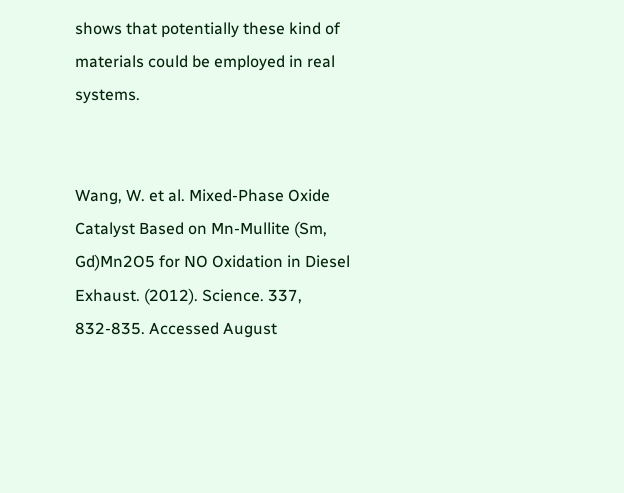shows that potentially these kind of materials could be employed in real systems.


Wang, W. et al. Mixed-Phase Oxide Catalyst Based on Mn-Mullite (Sm, Gd)Mn2O5 for NO Oxidation in Diesel Exhaust. (2012). Science. 337, 832-835. Accessed August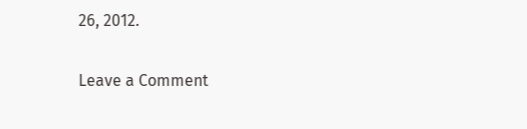26, 2012.

Leave a Comment